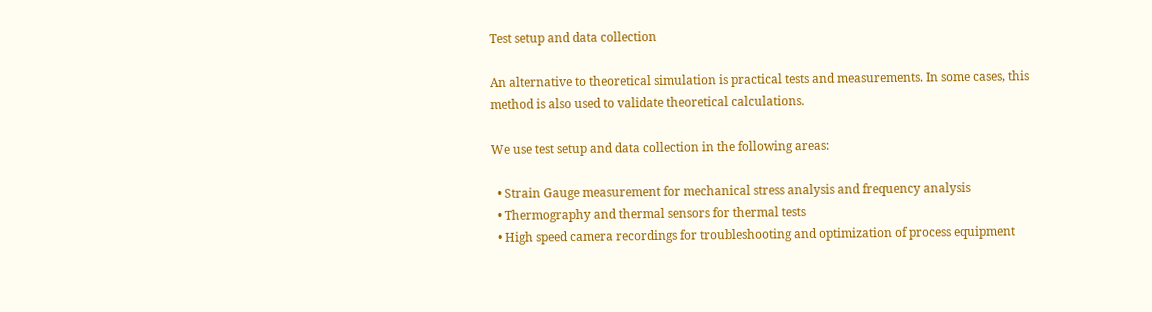Test setup and data collection

An alternative to theoretical simulation is practical tests and measurements. In some cases, this method is also used to validate theoretical calculations.

We use test setup and data collection in the following areas:

  • Strain Gauge measurement for mechanical stress analysis and frequency analysis
  • Thermography and thermal sensors for thermal tests
  • High speed camera recordings for troubleshooting and optimization of process equipment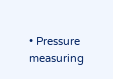• Pressure measuring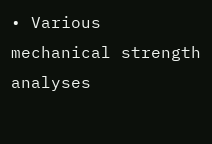• Various mechanical strength analyses